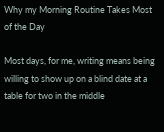Why my Morning Routine Takes Most of the Day

Most days, for me, writing means being willing to show up on a blind date at a table for two in the middle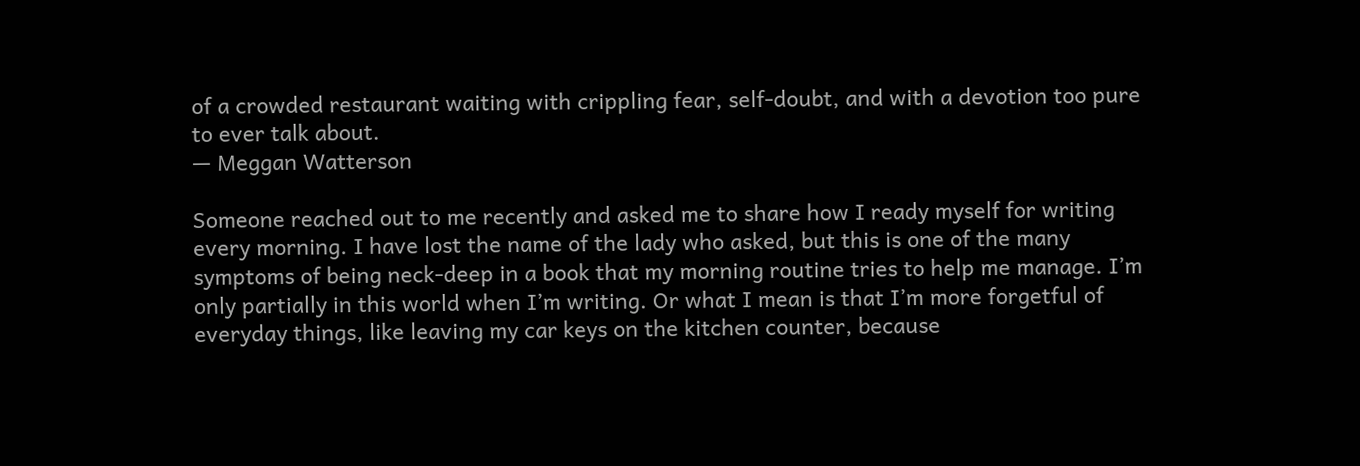of a crowded restaurant waiting with crippling fear, self-doubt, and with a devotion too pure to ever talk about.
— Meggan Watterson

Someone reached out to me recently and asked me to share how I ready myself for writing every morning. I have lost the name of the lady who asked, but this is one of the many symptoms of being neck-deep in a book that my morning routine tries to help me manage. I’m only partially in this world when I’m writing. Or what I mean is that I’m more forgetful of everyday things, like leaving my car keys on the kitchen counter, because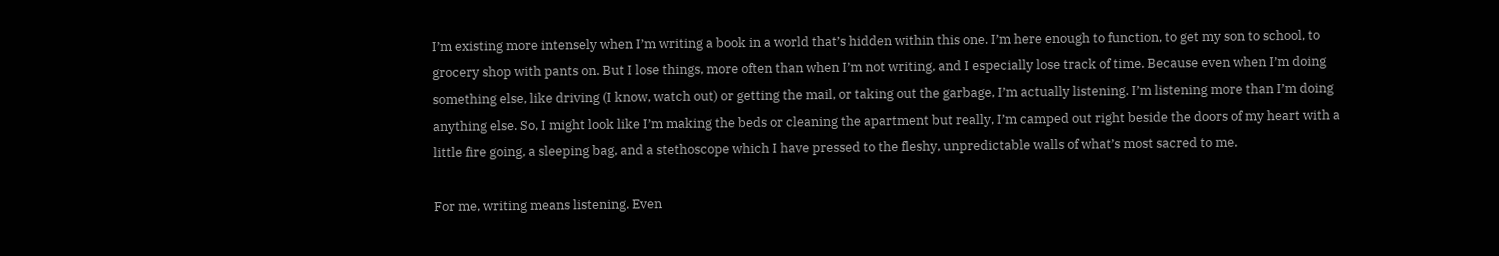I’m existing more intensely when I’m writing a book in a world that’s hidden within this one. I’m here enough to function, to get my son to school, to grocery shop with pants on. But I lose things, more often than when I’m not writing, and I especially lose track of time. Because even when I’m doing something else, like driving (I know, watch out) or getting the mail, or taking out the garbage, I’m actually listening. I’m listening more than I’m doing anything else. So, I might look like I’m making the beds or cleaning the apartment but really, I’m camped out right beside the doors of my heart with a little fire going, a sleeping bag, and a stethoscope which I have pressed to the fleshy, unpredictable walls of what’s most sacred to me.

For me, writing means listening. Even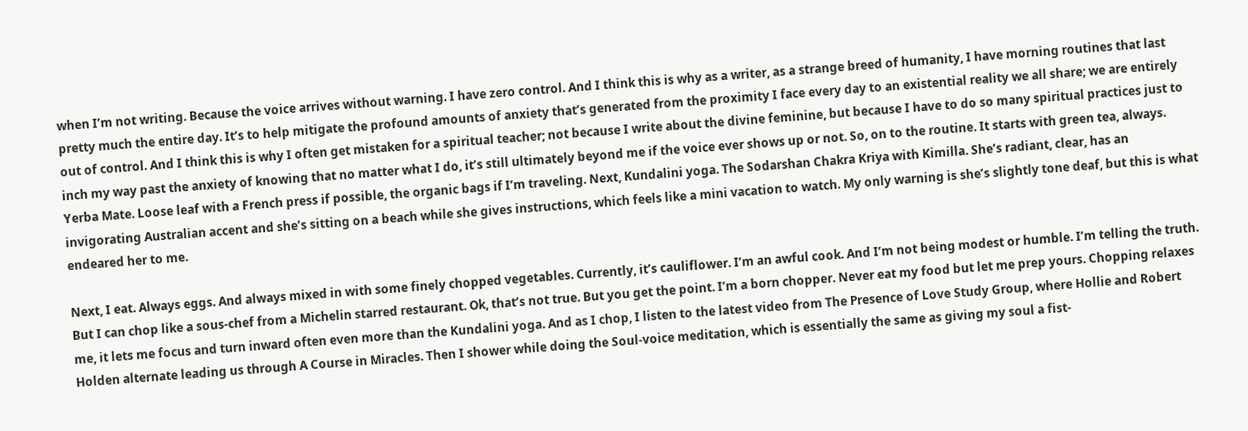when I’m not writing. Because the voice arrives without warning. I have zero control. And I think this is why as a writer, as a strange breed of humanity, I have morning routines that last pretty much the entire day. It’s to help mitigate the profound amounts of anxiety that’s generated from the proximity I face every day to an existential reality we all share; we are entirely out of control. And I think this is why I often get mistaken for a spiritual teacher; not because I write about the divine feminine, but because I have to do so many spiritual practices just to inch my way past the anxiety of knowing that no matter what I do, it’s still ultimately beyond me if the voice ever shows up or not. So, on to the routine. It starts with green tea, always. Yerba Mate. Loose leaf with a French press if possible, the organic bags if I’m traveling. Next, Kundalini yoga. The Sodarshan Chakra Kriya with Kimilla. She’s radiant, clear, has an invigorating Australian accent and she’s sitting on a beach while she gives instructions, which feels like a mini vacation to watch. My only warning is she’s slightly tone deaf, but this is what endeared her to me.

Next, I eat. Always eggs. And always mixed in with some finely chopped vegetables. Currently, it’s cauliflower. I’m an awful cook. And I’m not being modest or humble. I’m telling the truth. But I can chop like a sous-chef from a Michelin starred restaurant. Ok, that’s not true. But you get the point. I’m a born chopper. Never eat my food but let me prep yours. Chopping relaxes me, it lets me focus and turn inward often even more than the Kundalini yoga. And as I chop, I listen to the latest video from The Presence of Love Study Group, where Hollie and Robert Holden alternate leading us through A Course in Miracles. Then I shower while doing the Soul-voice meditation, which is essentially the same as giving my soul a fist-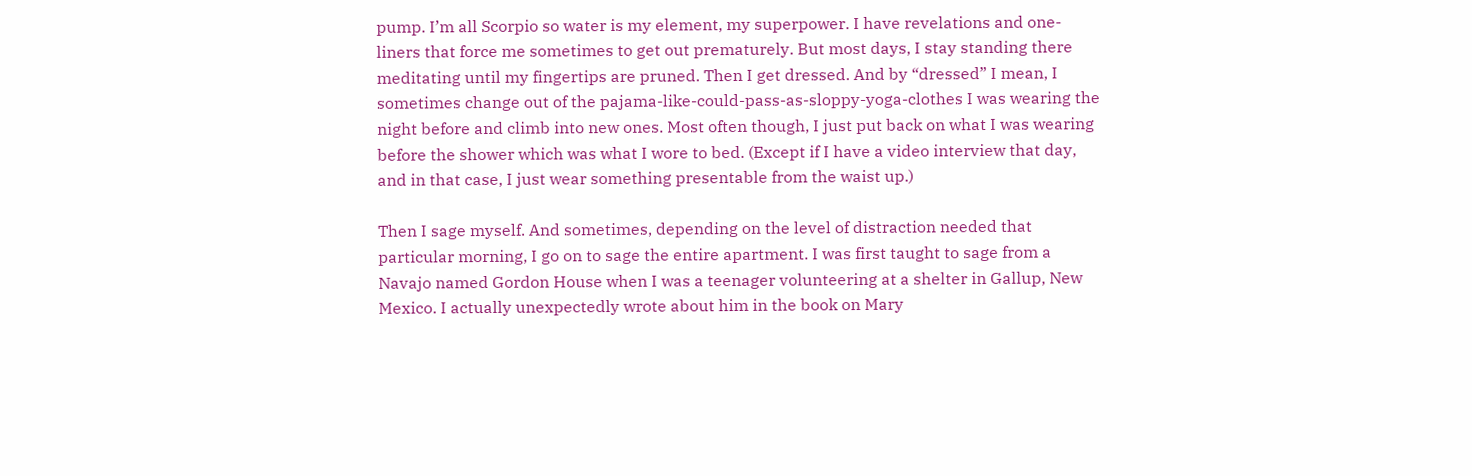pump. I’m all Scorpio so water is my element, my superpower. I have revelations and one-liners that force me sometimes to get out prematurely. But most days, I stay standing there meditating until my fingertips are pruned. Then I get dressed. And by “dressed” I mean, I sometimes change out of the pajama-like-could-pass-as-sloppy-yoga-clothes I was wearing the night before and climb into new ones. Most often though, I just put back on what I was wearing before the shower which was what I wore to bed. (Except if I have a video interview that day, and in that case, I just wear something presentable from the waist up.)

Then I sage myself. And sometimes, depending on the level of distraction needed that particular morning, I go on to sage the entire apartment. I was first taught to sage from a Navajo named Gordon House when I was a teenager volunteering at a shelter in Gallup, New Mexico. I actually unexpectedly wrote about him in the book on Mary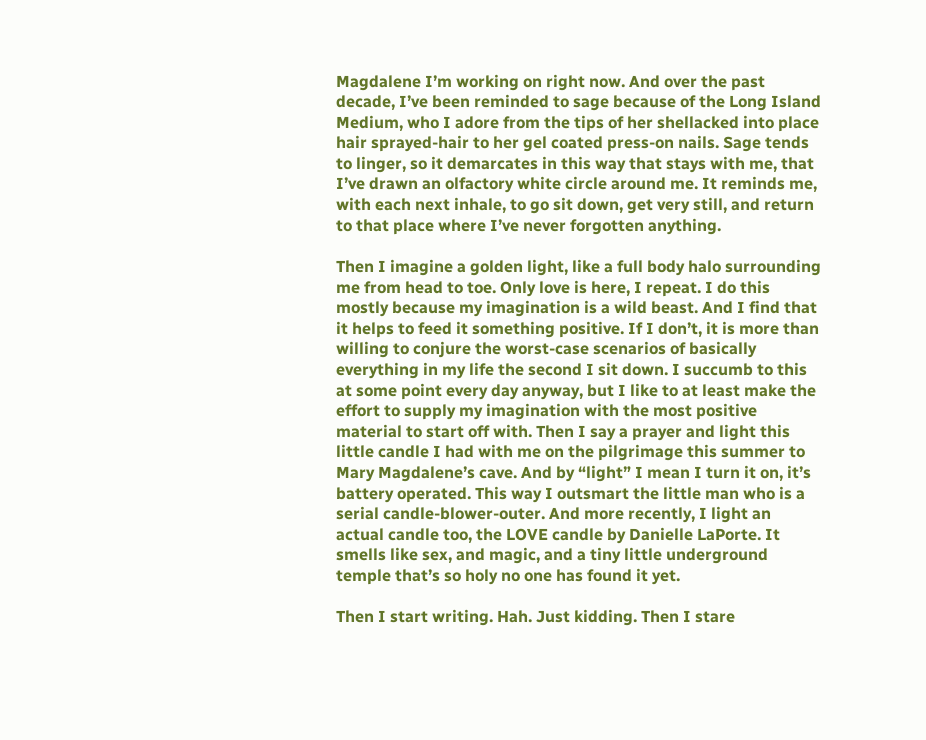Magdalene I’m working on right now. And over the past decade, I’ve been reminded to sage because of the Long Island Medium, who I adore from the tips of her shellacked into place hair sprayed-hair to her gel coated press-on nails. Sage tends to linger, so it demarcates in this way that stays with me, that I’ve drawn an olfactory white circle around me. It reminds me, with each next inhale, to go sit down, get very still, and return to that place where I’ve never forgotten anything.

Then I imagine a golden light, like a full body halo surrounding me from head to toe. Only love is here, I repeat. I do this mostly because my imagination is a wild beast. And I find that it helps to feed it something positive. If I don’t, it is more than willing to conjure the worst-case scenarios of basically everything in my life the second I sit down. I succumb to this at some point every day anyway, but I like to at least make the effort to supply my imagination with the most positive material to start off with. Then I say a prayer and light this little candle I had with me on the pilgrimage this summer to Mary Magdalene’s cave. And by “light” I mean I turn it on, it’s battery operated. This way I outsmart the little man who is a serial candle-blower-outer. And more recently, I light an actual candle too, the LOVE candle by Danielle LaPorte. It smells like sex, and magic, and a tiny little underground temple that’s so holy no one has found it yet.

Then I start writing. Hah. Just kidding. Then I stare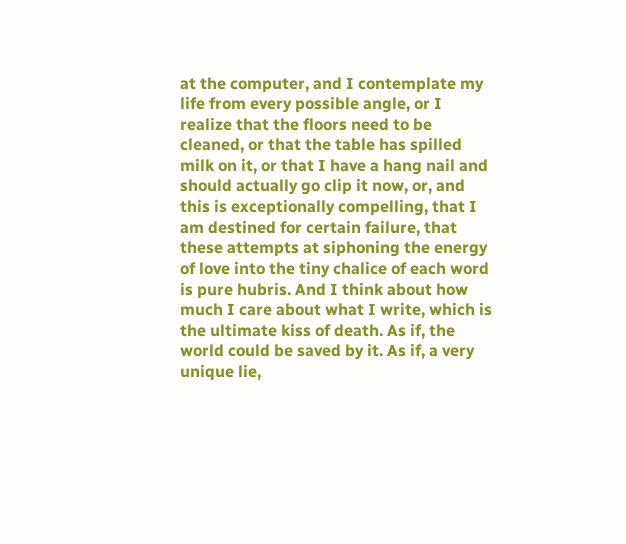at the computer, and I contemplate my life from every possible angle, or I realize that the floors need to be cleaned, or that the table has spilled milk on it, or that I have a hang nail and should actually go clip it now, or, and this is exceptionally compelling, that I am destined for certain failure, that these attempts at siphoning the energy of love into the tiny chalice of each word is pure hubris. And I think about how much I care about what I write, which is the ultimate kiss of death. As if, the world could be saved by it. As if, a very unique lie,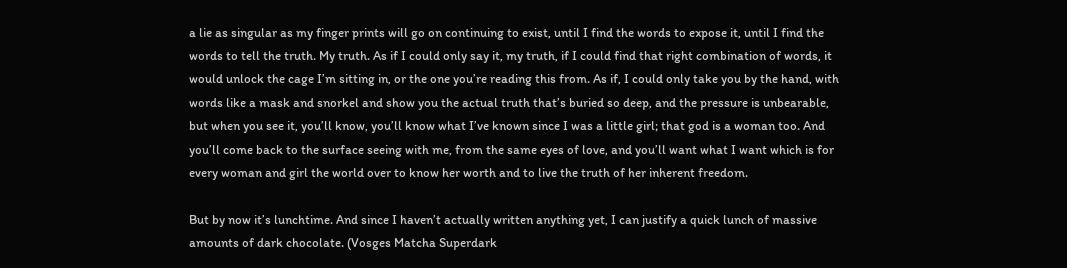a lie as singular as my finger prints will go on continuing to exist, until I find the words to expose it, until I find the words to tell the truth. My truth. As if I could only say it, my truth, if I could find that right combination of words, it would unlock the cage I’m sitting in, or the one you’re reading this from. As if, I could only take you by the hand, with words like a mask and snorkel and show you the actual truth that’s buried so deep, and the pressure is unbearable, but when you see it, you’ll know, you’ll know what I’ve known since I was a little girl; that god is a woman too. And you’ll come back to the surface seeing with me, from the same eyes of love, and you’ll want what I want which is for every woman and girl the world over to know her worth and to live the truth of her inherent freedom.

But by now it’s lunchtime. And since I haven’t actually written anything yet, I can justify a quick lunch of massive amounts of dark chocolate. (Vosges Matcha Superdark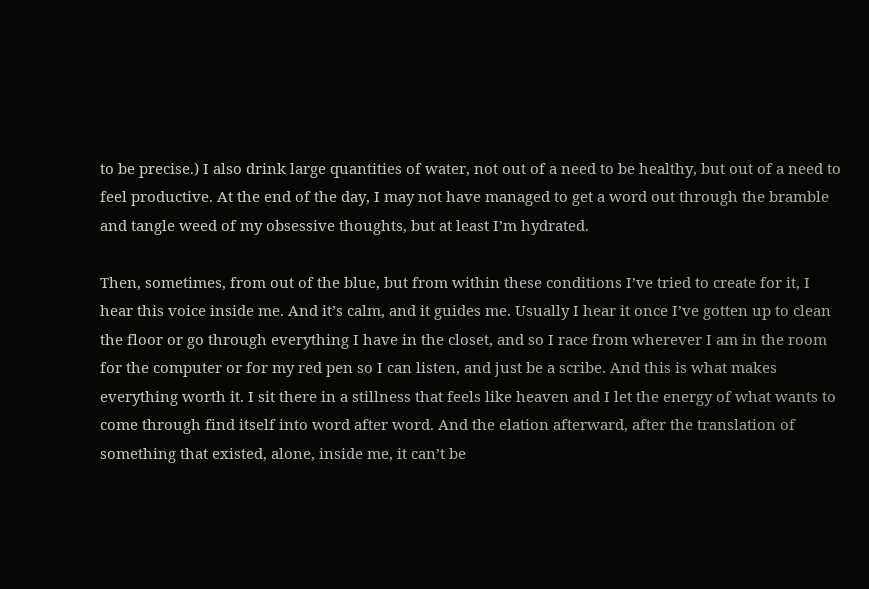to be precise.) I also drink large quantities of water, not out of a need to be healthy, but out of a need to feel productive. At the end of the day, I may not have managed to get a word out through the bramble and tangle weed of my obsessive thoughts, but at least I’m hydrated.

Then, sometimes, from out of the blue, but from within these conditions I’ve tried to create for it, I hear this voice inside me. And it’s calm, and it guides me. Usually I hear it once I’ve gotten up to clean the floor or go through everything I have in the closet, and so I race from wherever I am in the room for the computer or for my red pen so I can listen, and just be a scribe. And this is what makes everything worth it. I sit there in a stillness that feels like heaven and I let the energy of what wants to come through find itself into word after word. And the elation afterward, after the translation of something that existed, alone, inside me, it can’t be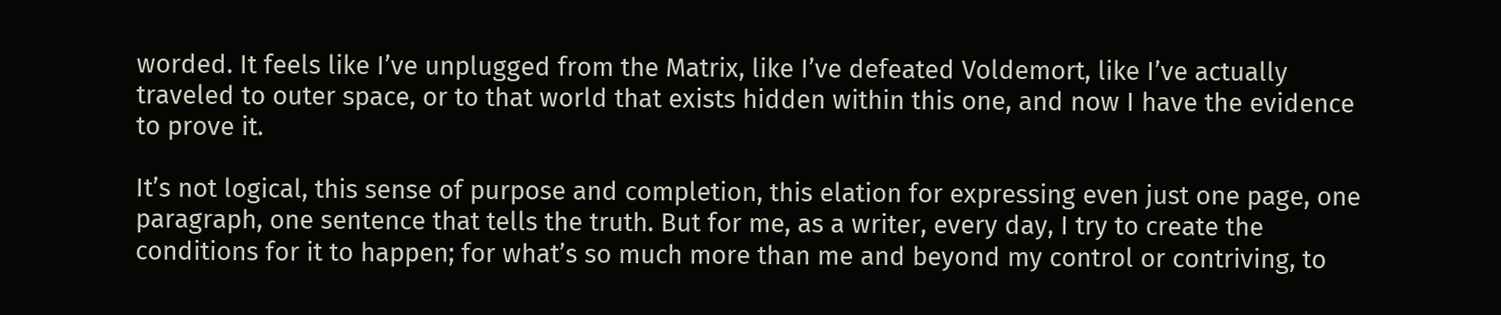worded. It feels like I’ve unplugged from the Matrix, like I’ve defeated Voldemort, like I’ve actually traveled to outer space, or to that world that exists hidden within this one, and now I have the evidence to prove it.

It’s not logical, this sense of purpose and completion, this elation for expressing even just one page, one paragraph, one sentence that tells the truth. But for me, as a writer, every day, I try to create the conditions for it to happen; for what’s so much more than me and beyond my control or contriving, to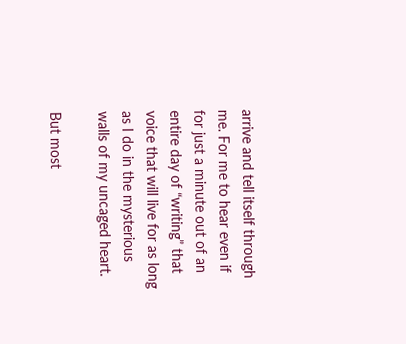arrive and tell itself through me. For me to hear even if for just a minute out of an entire day of “writing” that voice that will live for as long as I do in the mysterious walls of my uncaged heart.

But most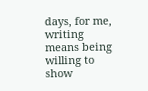days, for me, writing means being willing to show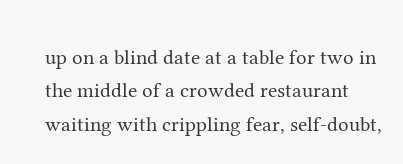up on a blind date at a table for two in the middle of a crowded restaurant waiting with crippling fear, self-doubt,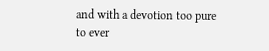and with a devotion too pure to ever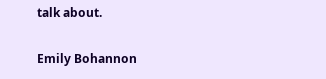talk about.

Emily Bohannon